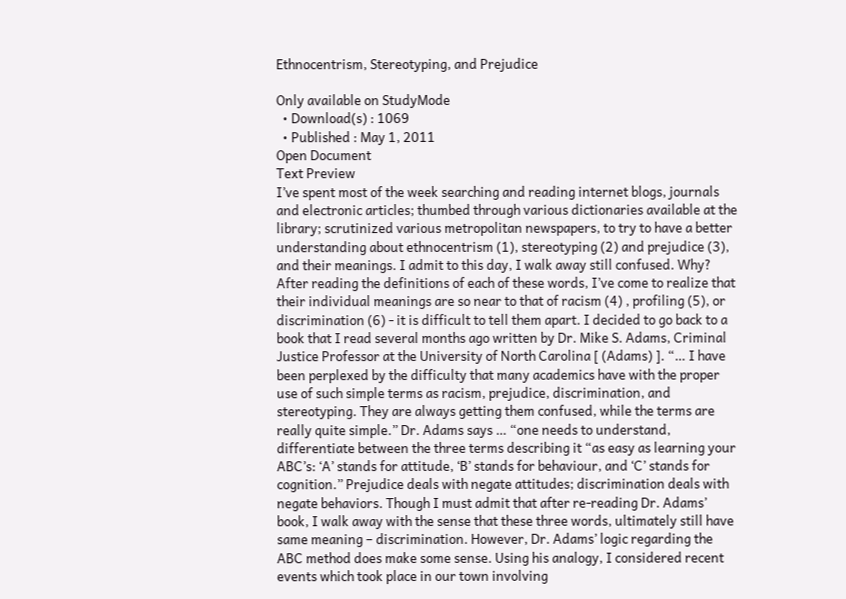Ethnocentrism, Stereotyping, and Prejudice

Only available on StudyMode
  • Download(s) : 1069
  • Published : May 1, 2011
Open Document
Text Preview
I’ve spent most of the week searching and reading internet blogs, journals and electronic articles; thumbed through various dictionaries available at the library; scrutinized various metropolitan newspapers, to try to have a better understanding about ethnocentrism (1), stereotyping (2) and prejudice (3), and their meanings. I admit to this day, I walk away still confused. Why? After reading the definitions of each of these words, I’ve come to realize that their individual meanings are so near to that of racism (4) , profiling (5), or discrimination (6) - it is difficult to tell them apart. I decided to go back to a book that I read several months ago written by Dr. Mike S. Adams, Criminal Justice Professor at the University of North Carolina [ (Adams) ]. “… I have been perplexed by the difficulty that many academics have with the proper use of such simple terms as racism, prejudice, discrimination, and stereotyping. They are always getting them confused, while the terms are really quite simple.” Dr. Adams says … “one needs to understand, differentiate between the three terms describing it “as easy as learning your ABC’s: ‘A’ stands for attitude, ‘B’ stands for behaviour, and ‘C’ stands for cognition.” Prejudice deals with negate attitudes; discrimination deals with negate behaviors. Though I must admit that after re-reading Dr. Adams’ book, I walk away with the sense that these three words, ultimately still have same meaning – discrimination. However, Dr. Adams’ logic regarding the ABC method does make some sense. Using his analogy, I considered recent events which took place in our town involving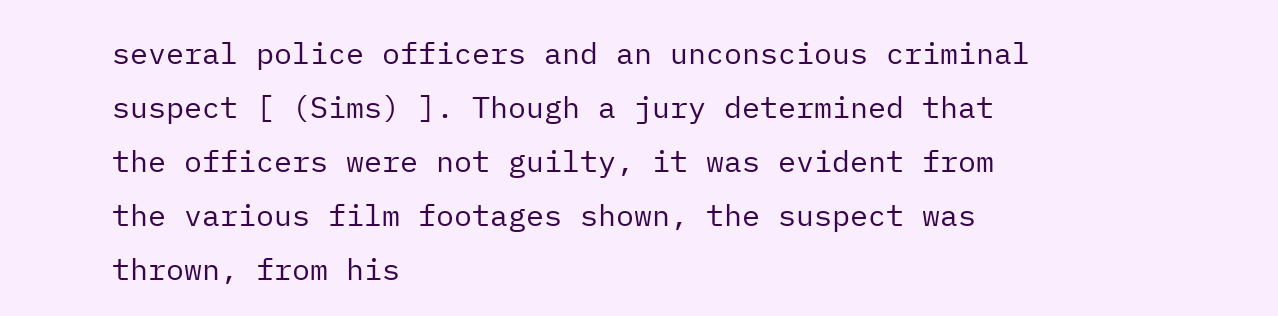several police officers and an unconscious criminal suspect [ (Sims) ]. Though a jury determined that the officers were not guilty, it was evident from the various film footages shown, the suspect was thrown, from his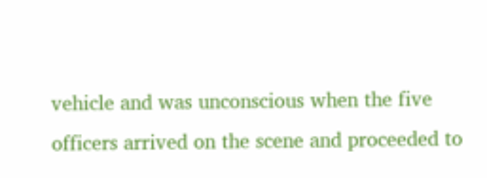vehicle and was unconscious when the five officers arrived on the scene and proceeded to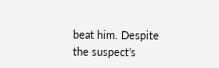beat him. Despite the suspect’s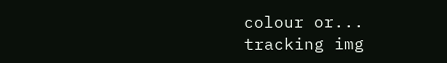colour or...
tracking img